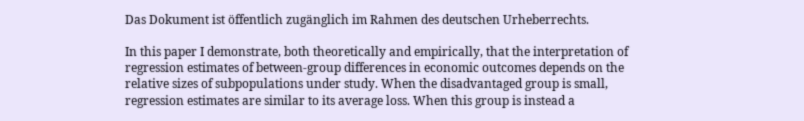Das Dokument ist öffentlich zugänglich im Rahmen des deutschen Urheberrechts.

In this paper I demonstrate, both theoretically and empirically, that the interpretation of regression estimates of between-group differences in economic outcomes depends on the relative sizes of subpopulations under study. When the disadvantaged group is small, regression estimates are similar to its average loss. When this group is instead a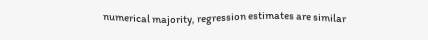numerical majority, regression estimates are similar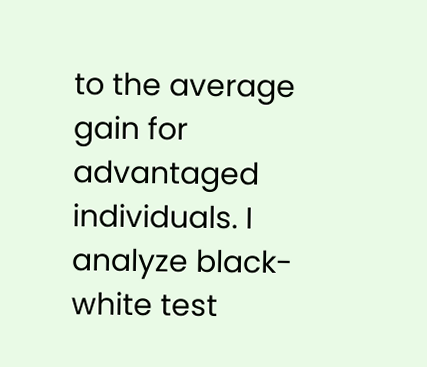to the average gain for advantaged individuals. I analyze black-white test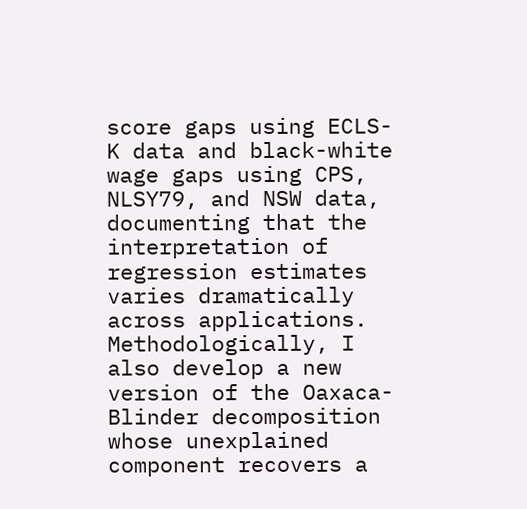score gaps using ECLS-K data and black-white wage gaps using CPS, NLSY79, and NSW data, documenting that the interpretation of regression estimates varies dramatically across applications. Methodologically, I also develop a new version of the Oaxaca-Blinder decomposition whose unexplained component recovers a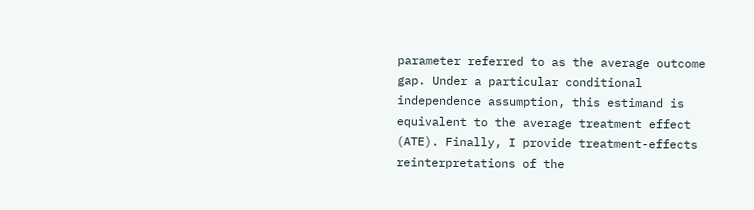parameter referred to as the average outcome gap. Under a particular conditional independence assumption, this estimand is equivalent to the average treatment effect (ATE). Finally, I provide treatment-effects reinterpretations of the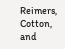Reimers, Cotton, and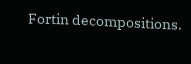Fortin decompositions.